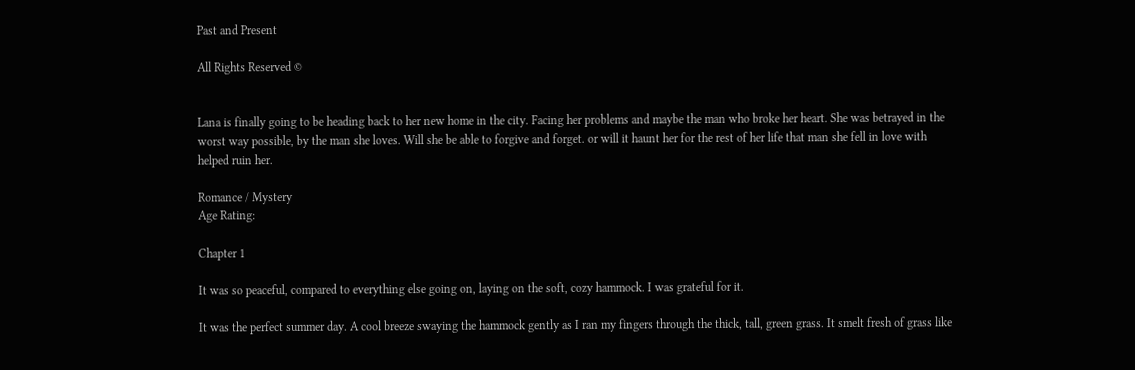Past and Present

All Rights Reserved ©


Lana is finally going to be heading back to her new home in the city. Facing her problems and maybe the man who broke her heart. She was betrayed in the worst way possible, by the man she loves. Will she be able to forgive and forget. or will it haunt her for the rest of her life that man she fell in love with helped ruin her.

Romance / Mystery
Age Rating:

Chapter 1

It was so peaceful, compared to everything else going on, laying on the soft, cozy hammock. I was grateful for it.

It was the perfect summer day. A cool breeze swaying the hammock gently as I ran my fingers through the thick, tall, green grass. It smelt fresh of grass like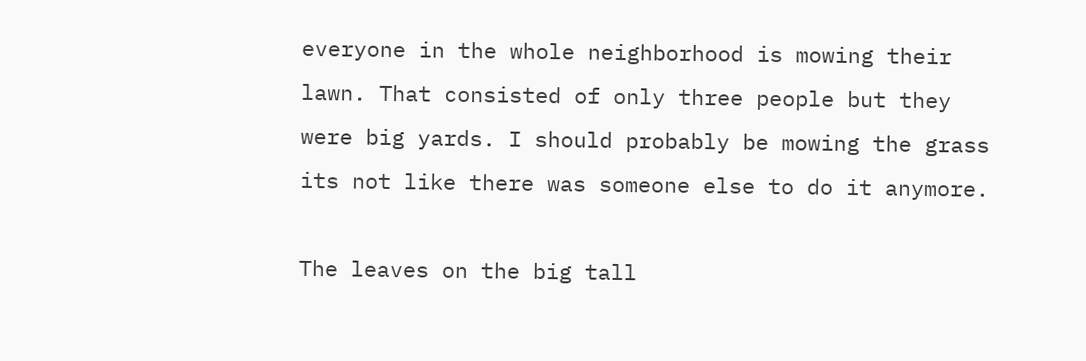everyone in the whole neighborhood is mowing their lawn. That consisted of only three people but they were big yards. I should probably be mowing the grass its not like there was someone else to do it anymore.

The leaves on the big tall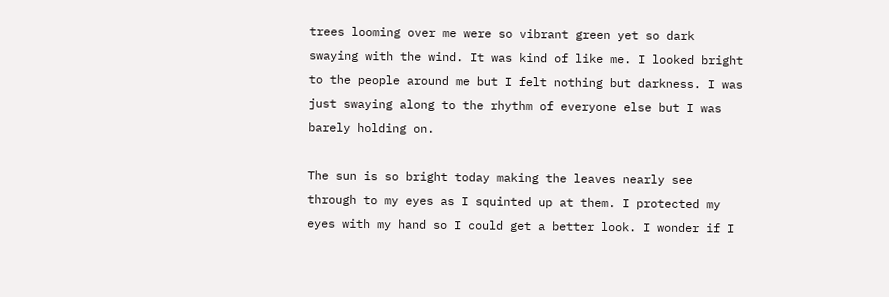trees looming over me were so vibrant green yet so dark swaying with the wind. It was kind of like me. I looked bright to the people around me but I felt nothing but darkness. I was just swaying along to the rhythm of everyone else but I was barely holding on.

The sun is so bright today making the leaves nearly see through to my eyes as I squinted up at them. I protected my eyes with my hand so I could get a better look. I wonder if I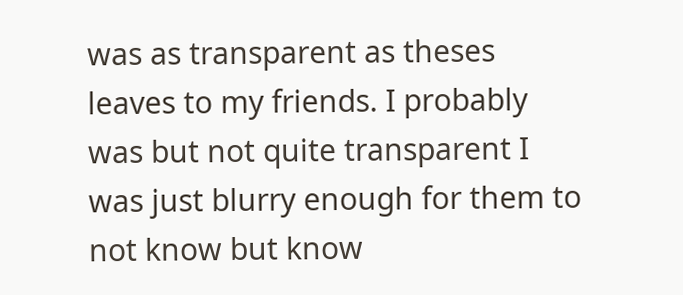was as transparent as theses leaves to my friends. I probably was but not quite transparent I was just blurry enough for them to not know but know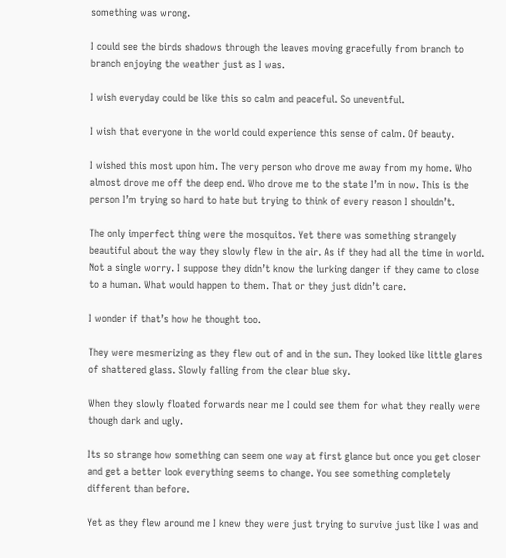something was wrong.

I could see the birds shadows through the leaves moving gracefully from branch to branch enjoying the weather just as I was.

I wish everyday could be like this so calm and peaceful. So uneventful.

I wish that everyone in the world could experience this sense of calm. Of beauty.

I wished this most upon him. The very person who drove me away from my home. Who almost drove me off the deep end. Who drove me to the state I’m in now. This is the person I’m trying so hard to hate but trying to think of every reason I shouldn’t.

The only imperfect thing were the mosquitos. Yet there was something strangely beautiful about the way they slowly flew in the air. As if they had all the time in world. Not a single worry. I suppose they didn’t know the lurking danger if they came to close to a human. What would happen to them. That or they just didn’t care.

I wonder if that’s how he thought too.

They were mesmerizing as they flew out of and in the sun. They looked like little glares of shattered glass. Slowly falling from the clear blue sky.

When they slowly floated forwards near me I could see them for what they really were though dark and ugly.

Its so strange how something can seem one way at first glance but once you get closer and get a better look everything seems to change. You see something completely different than before.

Yet as they flew around me I knew they were just trying to survive just like I was and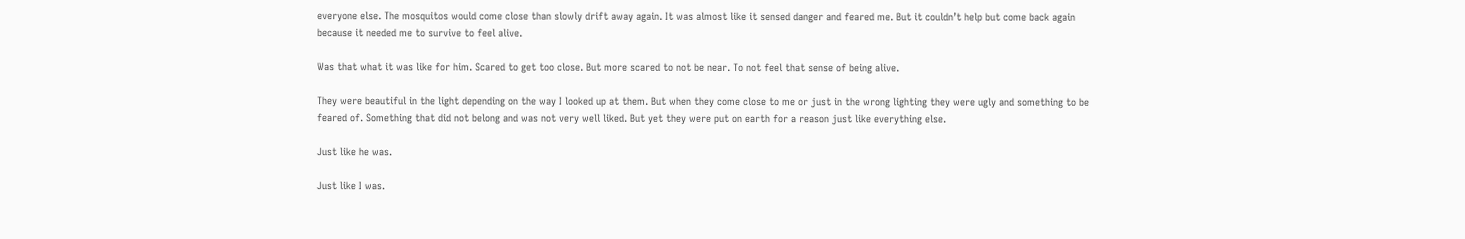everyone else. The mosquitos would come close than slowly drift away again. It was almost like it sensed danger and feared me. But it couldn’t help but come back again because it needed me to survive to feel alive.

Was that what it was like for him. Scared to get too close. But more scared to not be near. To not feel that sense of being alive.

They were beautiful in the light depending on the way I looked up at them. But when they come close to me or just in the wrong lighting they were ugly and something to be feared of. Something that did not belong and was not very well liked. But yet they were put on earth for a reason just like everything else.

Just like he was.

Just like I was.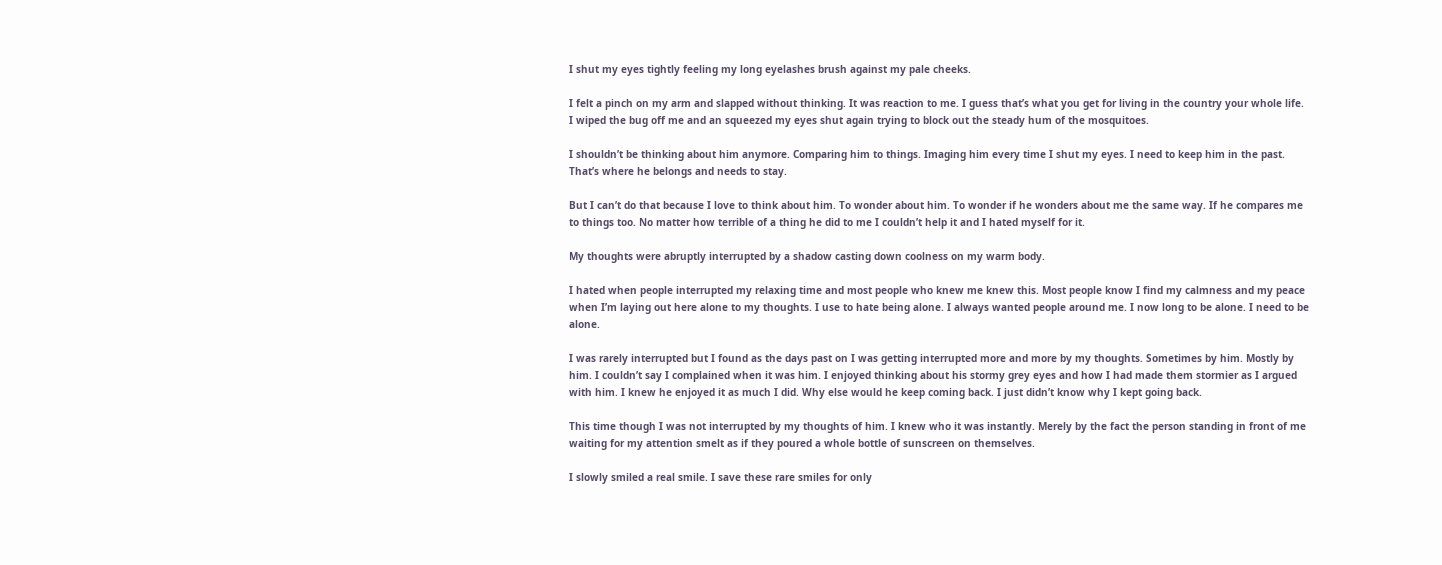I shut my eyes tightly feeling my long eyelashes brush against my pale cheeks.

I felt a pinch on my arm and slapped without thinking. It was reaction to me. I guess that’s what you get for living in the country your whole life. I wiped the bug off me and an squeezed my eyes shut again trying to block out the steady hum of the mosquitoes.

I shouldn’t be thinking about him anymore. Comparing him to things. Imaging him every time I shut my eyes. I need to keep him in the past. That’s where he belongs and needs to stay.

But I can’t do that because I love to think about him. To wonder about him. To wonder if he wonders about me the same way. If he compares me to things too. No matter how terrible of a thing he did to me I couldn’t help it and I hated myself for it.

My thoughts were abruptly interrupted by a shadow casting down coolness on my warm body.

I hated when people interrupted my relaxing time and most people who knew me knew this. Most people know I find my calmness and my peace when I’m laying out here alone to my thoughts. I use to hate being alone. I always wanted people around me. I now long to be alone. I need to be alone.

I was rarely interrupted but I found as the days past on I was getting interrupted more and more by my thoughts. Sometimes by him. Mostly by him. I couldn’t say I complained when it was him. I enjoyed thinking about his stormy grey eyes and how I had made them stormier as I argued with him. I knew he enjoyed it as much I did. Why else would he keep coming back. I just didn’t know why I kept going back.

This time though I was not interrupted by my thoughts of him. I knew who it was instantly. Merely by the fact the person standing in front of me waiting for my attention smelt as if they poured a whole bottle of sunscreen on themselves.

I slowly smiled a real smile. I save these rare smiles for only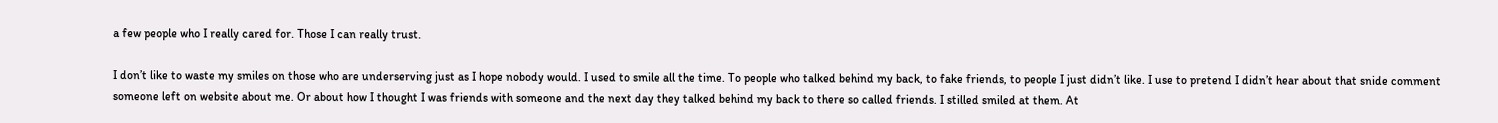a few people who I really cared for. Those I can really trust.

I don’t like to waste my smiles on those who are underserving just as I hope nobody would. I used to smile all the time. To people who talked behind my back, to fake friends, to people I just didn’t like. I use to pretend I didn’t hear about that snide comment someone left on website about me. Or about how I thought I was friends with someone and the next day they talked behind my back to there so called friends. I stilled smiled at them. At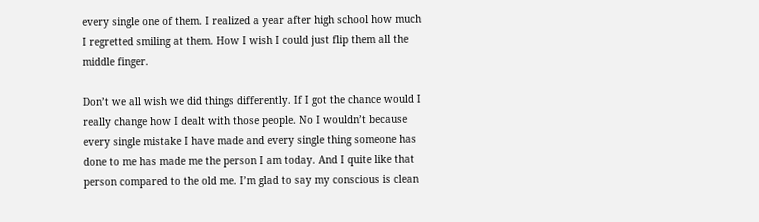every single one of them. I realized a year after high school how much I regretted smiling at them. How I wish I could just flip them all the middle finger.

Don’t we all wish we did things differently. If I got the chance would I really change how I dealt with those people. No I wouldn’t because every single mistake I have made and every single thing someone has done to me has made me the person I am today. And I quite like that person compared to the old me. I’m glad to say my conscious is clean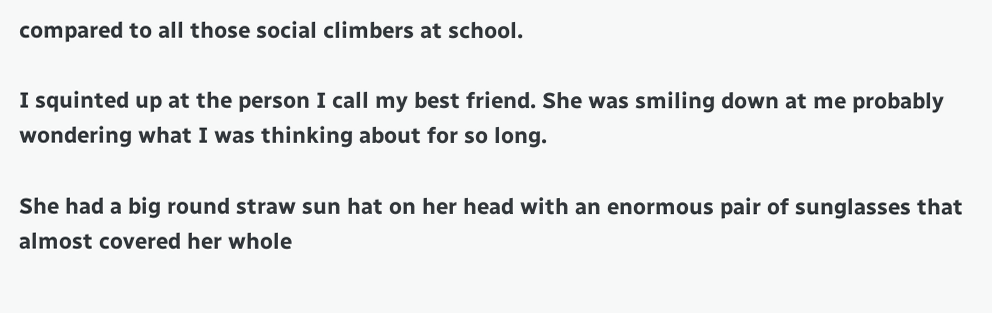compared to all those social climbers at school.

I squinted up at the person I call my best friend. She was smiling down at me probably wondering what I was thinking about for so long.

She had a big round straw sun hat on her head with an enormous pair of sunglasses that almost covered her whole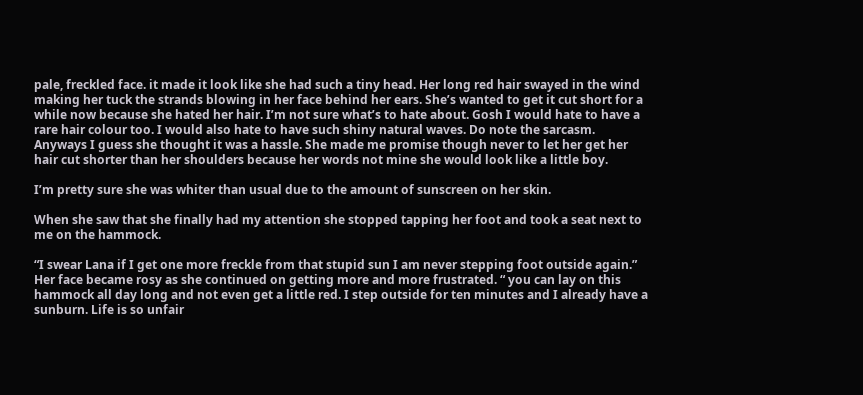pale, freckled face. it made it look like she had such a tiny head. Her long red hair swayed in the wind making her tuck the strands blowing in her face behind her ears. She’s wanted to get it cut short for a while now because she hated her hair. I’m not sure what’s to hate about. Gosh I would hate to have a rare hair colour too. I would also hate to have such shiny natural waves. Do note the sarcasm. Anyways I guess she thought it was a hassle. She made me promise though never to let her get her hair cut shorter than her shoulders because her words not mine she would look like a little boy.

I’m pretty sure she was whiter than usual due to the amount of sunscreen on her skin.

When she saw that she finally had my attention she stopped tapping her foot and took a seat next to me on the hammock.

“I swear Lana if I get one more freckle from that stupid sun I am never stepping foot outside again.” Her face became rosy as she continued on getting more and more frustrated. “ you can lay on this hammock all day long and not even get a little red. I step outside for ten minutes and I already have a sunburn. Life is so unfair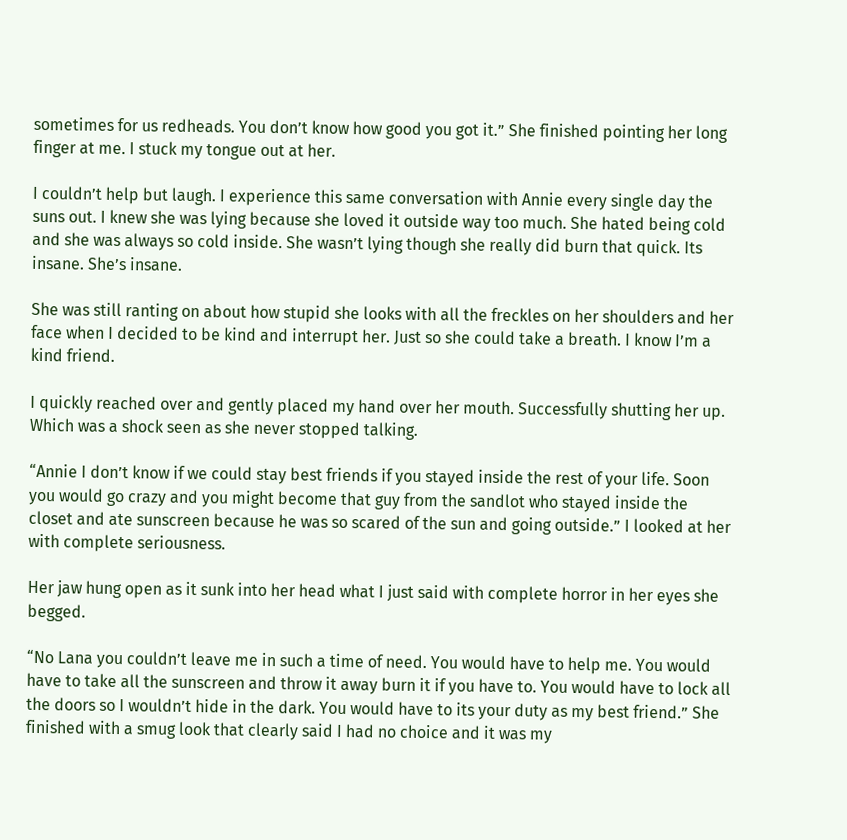sometimes for us redheads. You don’t know how good you got it.” She finished pointing her long finger at me. I stuck my tongue out at her.

I couldn’t help but laugh. I experience this same conversation with Annie every single day the suns out. I knew she was lying because she loved it outside way too much. She hated being cold and she was always so cold inside. She wasn’t lying though she really did burn that quick. Its insane. She’s insane.

She was still ranting on about how stupid she looks with all the freckles on her shoulders and her face when I decided to be kind and interrupt her. Just so she could take a breath. I know I’m a kind friend.

I quickly reached over and gently placed my hand over her mouth. Successfully shutting her up. Which was a shock seen as she never stopped talking.

“Annie I don’t know if we could stay best friends if you stayed inside the rest of your life. Soon you would go crazy and you might become that guy from the sandlot who stayed inside the closet and ate sunscreen because he was so scared of the sun and going outside.” I looked at her with complete seriousness.

Her jaw hung open as it sunk into her head what I just said with complete horror in her eyes she begged.

“No Lana you couldn’t leave me in such a time of need. You would have to help me. You would have to take all the sunscreen and throw it away burn it if you have to. You would have to lock all the doors so I wouldn’t hide in the dark. You would have to its your duty as my best friend.” She finished with a smug look that clearly said I had no choice and it was my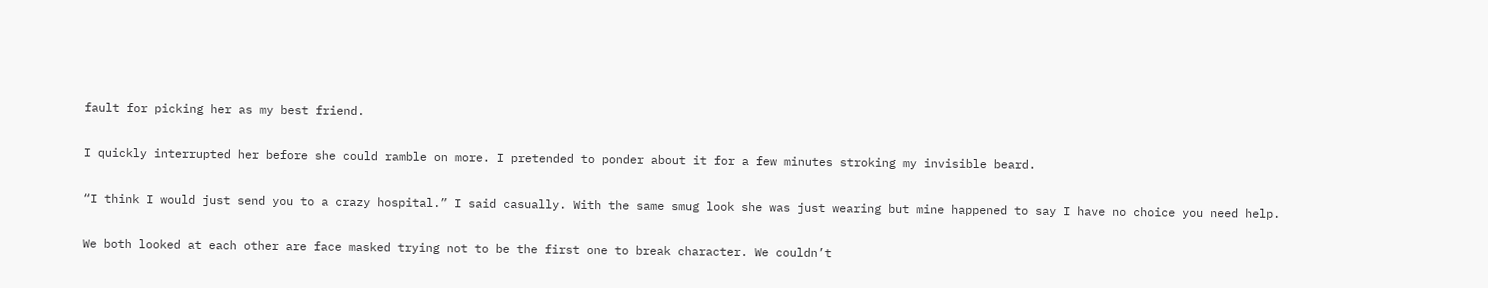fault for picking her as my best friend.

I quickly interrupted her before she could ramble on more. I pretended to ponder about it for a few minutes stroking my invisible beard.

“I think I would just send you to a crazy hospital.” I said casually. With the same smug look she was just wearing but mine happened to say I have no choice you need help.

We both looked at each other are face masked trying not to be the first one to break character. We couldn’t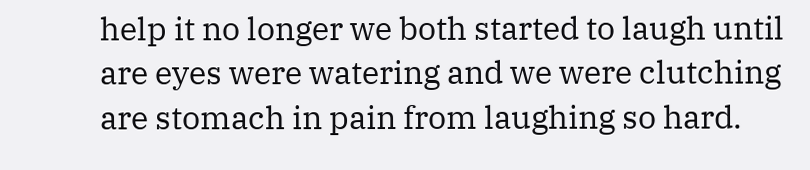help it no longer we both started to laugh until are eyes were watering and we were clutching are stomach in pain from laughing so hard.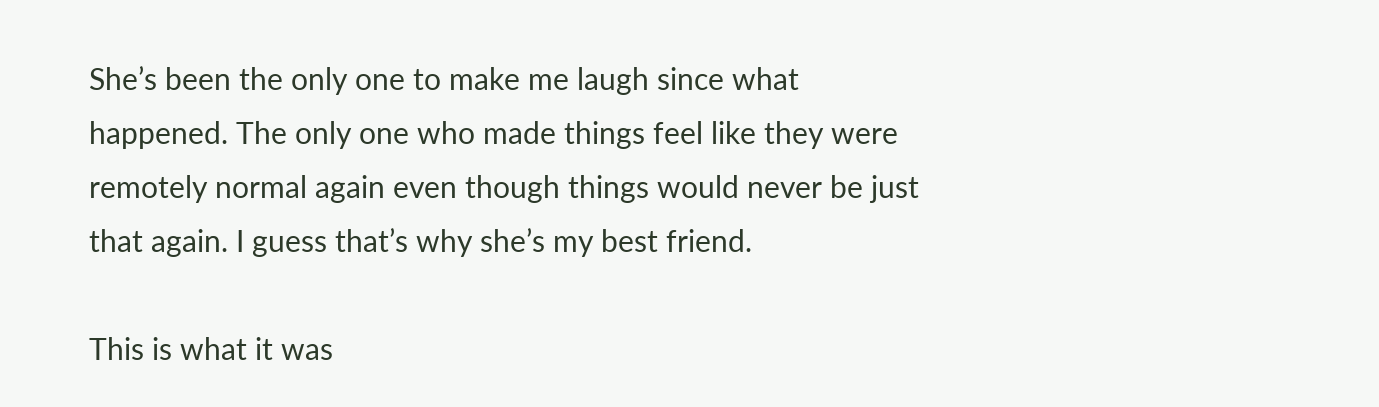She’s been the only one to make me laugh since what happened. The only one who made things feel like they were remotely normal again even though things would never be just that again. I guess that’s why she’s my best friend.

This is what it was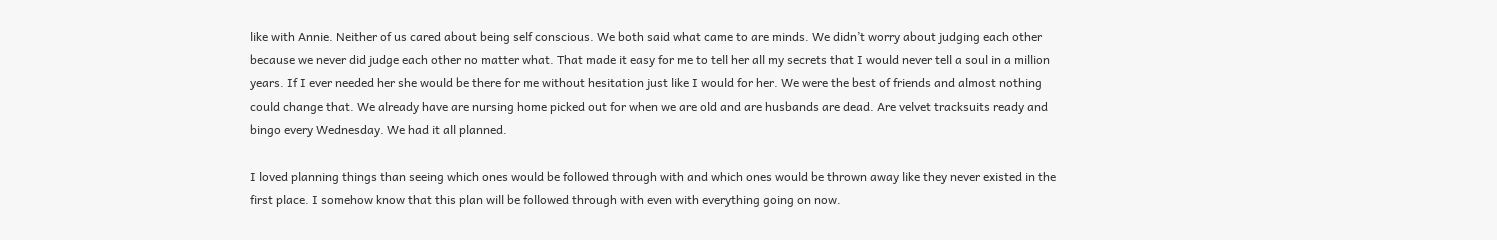like with Annie. Neither of us cared about being self conscious. We both said what came to are minds. We didn’t worry about judging each other because we never did judge each other no matter what. That made it easy for me to tell her all my secrets that I would never tell a soul in a million years. If I ever needed her she would be there for me without hesitation just like I would for her. We were the best of friends and almost nothing could change that. We already have are nursing home picked out for when we are old and are husbands are dead. Are velvet tracksuits ready and bingo every Wednesday. We had it all planned.

I loved planning things than seeing which ones would be followed through with and which ones would be thrown away like they never existed in the first place. I somehow know that this plan will be followed through with even with everything going on now.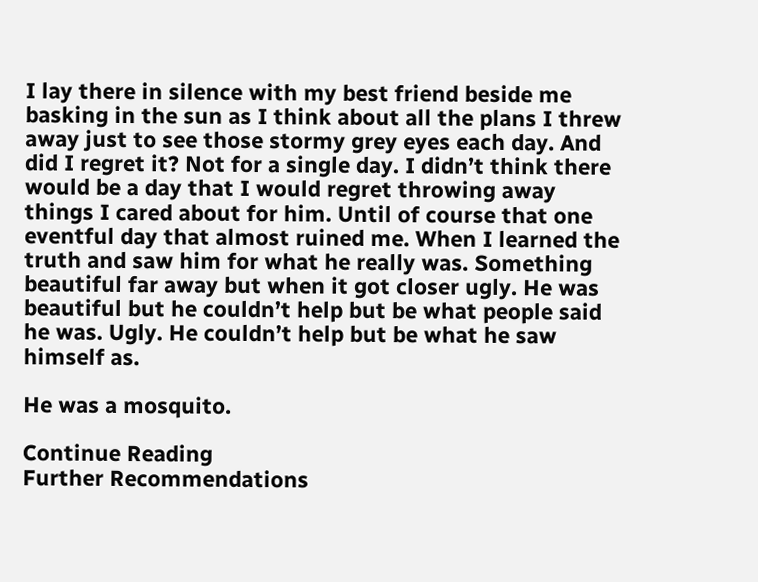I lay there in silence with my best friend beside me basking in the sun as I think about all the plans I threw away just to see those stormy grey eyes each day. And did I regret it? Not for a single day. I didn’t think there would be a day that I would regret throwing away things I cared about for him. Until of course that one eventful day that almost ruined me. When I learned the truth and saw him for what he really was. Something beautiful far away but when it got closer ugly. He was beautiful but he couldn’t help but be what people said he was. Ugly. He couldn’t help but be what he saw himself as.

He was a mosquito.

Continue Reading
Further Recommendations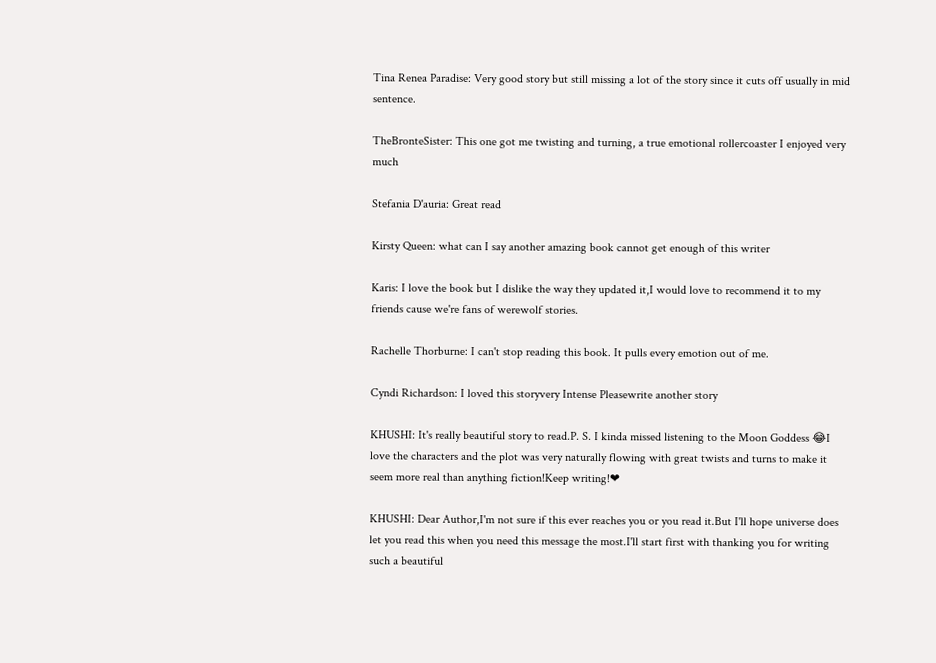Tina Renea Paradise: Very good story but still missing a lot of the story since it cuts off usually in mid sentence.

TheBronteSister: This one got me twisting and turning, a true emotional rollercoaster I enjoyed very much

Stefania D'auria: Great read

Kirsty Queen: what can I say another amazing book cannot get enough of this writer

Karis: I love the book but I dislike the way they updated it,I would love to recommend it to my friends cause we're fans of werewolf stories.

Rachelle Thorburne: I can't stop reading this book. It pulls every emotion out of me.

Cyndi Richardson: I loved this storyvery Intense Pleasewrite another story

KHUSHI: It's really beautiful story to read.P. S. I kinda missed listening to the Moon Goddess 😂I love the characters and the plot was very naturally flowing with great twists and turns to make it seem more real than anything fiction!Keep writing!❤

KHUSHI: Dear Author,I'm not sure if this ever reaches you or you read it.But I'll hope universe does let you read this when you need this message the most.I'll start first with thanking you for writing such a beautiful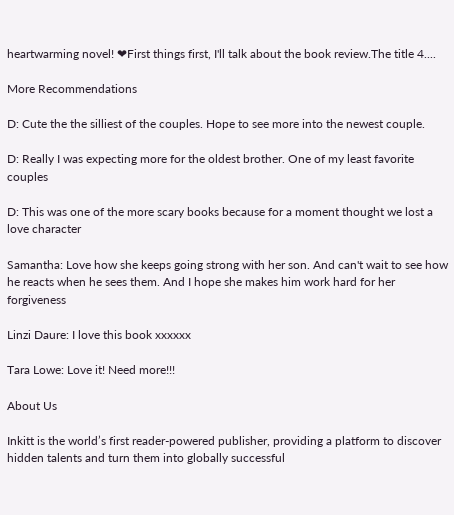heartwarming novel! ❤First things first, I'll talk about the book review.The title 4....

More Recommendations

D: Cute the the silliest of the couples. Hope to see more into the newest couple.

D: Really I was expecting more for the oldest brother. One of my least favorite couples

D: This was one of the more scary books because for a moment thought we lost a love character

Samantha: Love how she keeps going strong with her son. And can't wait to see how he reacts when he sees them. And I hope she makes him work hard for her forgiveness

Linzi Daure: I love this book xxxxxx

Tara Lowe: Love it! Need more!!!

About Us

Inkitt is the world’s first reader-powered publisher, providing a platform to discover hidden talents and turn them into globally successful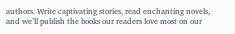authors. Write captivating stories, read enchanting novels, and we’ll publish the books our readers love most on our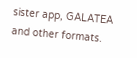sister app, GALATEA and other formats.